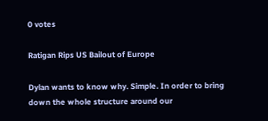0 votes

Ratigan Rips US Bailout of Europe

Dylan wants to know why. Simple. In order to bring down the whole structure around our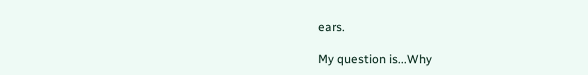ears.

My question is...Why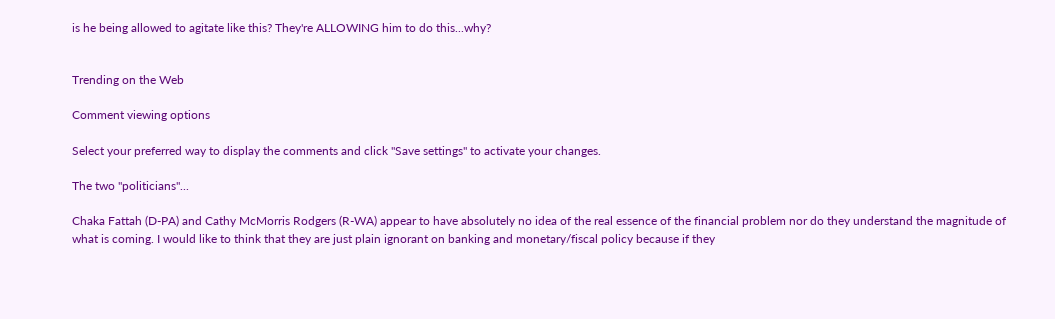is he being allowed to agitate like this? They're ALLOWING him to do this...why?


Trending on the Web

Comment viewing options

Select your preferred way to display the comments and click "Save settings" to activate your changes.

The two "politicians"...

Chaka Fattah (D-PA) and Cathy McMorris Rodgers (R-WA) appear to have absolutely no idea of the real essence of the financial problem nor do they understand the magnitude of what is coming. I would like to think that they are just plain ignorant on banking and monetary/fiscal policy because if they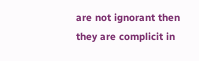are not ignorant then they are complicit in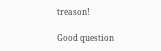treason!

Good question